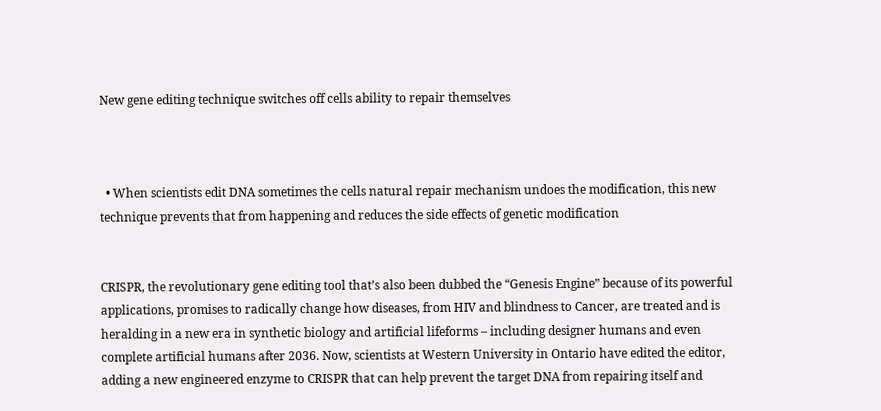New gene editing technique switches off cells ability to repair themselves



  • When scientists edit DNA sometimes the cells natural repair mechanism undoes the modification, this new technique prevents that from happening and reduces the side effects of genetic modification


CRISPR, the revolutionary gene editing tool that’s also been dubbed the “Genesis Engine” because of its powerful applications, promises to radically change how diseases, from HIV and blindness to Cancer, are treated and is heralding in a new era in synthetic biology and artificial lifeforms – including designer humans and even complete artificial humans after 2036. Now, scientists at Western University in Ontario have edited the editor, adding a new engineered enzyme to CRISPR that can help prevent the target DNA from repairing itself and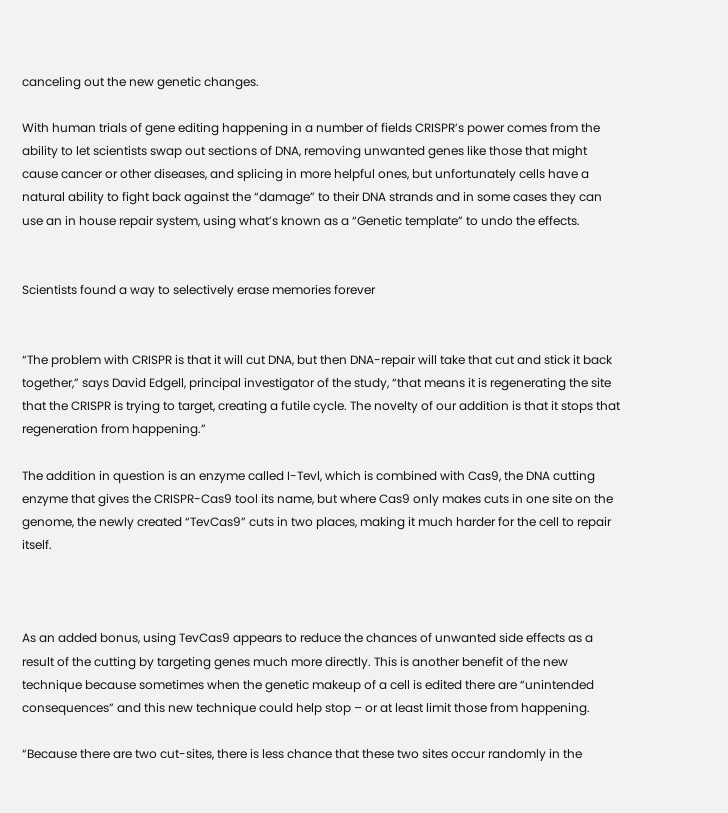canceling out the new genetic changes.

With human trials of gene editing happening in a number of fields CRISPR’s power comes from the ability to let scientists swap out sections of DNA, removing unwanted genes like those that might cause cancer or other diseases, and splicing in more helpful ones, but unfortunately cells have a natural ability to fight back against the “damage” to their DNA strands and in some cases they can use an in house repair system, using what’s known as a “Genetic template” to undo the effects.


Scientists found a way to selectively erase memories forever


“The problem with CRISPR is that it will cut DNA, but then DNA-repair will take that cut and stick it back together,” says David Edgell, principal investigator of the study, “that means it is regenerating the site that the CRISPR is trying to target, creating a futile cycle. The novelty of our addition is that it stops that regeneration from happening.”

The addition in question is an enzyme called I-Tevl, which is combined with Cas9, the DNA cutting enzyme that gives the CRISPR-Cas9 tool its name, but where Cas9 only makes cuts in one site on the genome, the newly created “TevCas9” cuts in two places, making it much harder for the cell to repair itself.



As an added bonus, using TevCas9 appears to reduce the chances of unwanted side effects as a result of the cutting by targeting genes much more directly. This is another benefit of the new technique because sometimes when the genetic makeup of a cell is edited there are “unintended consequences” and this new technique could help stop – or at least limit those from happening.

“Because there are two cut-sites, there is less chance that these two sites occur randomly in the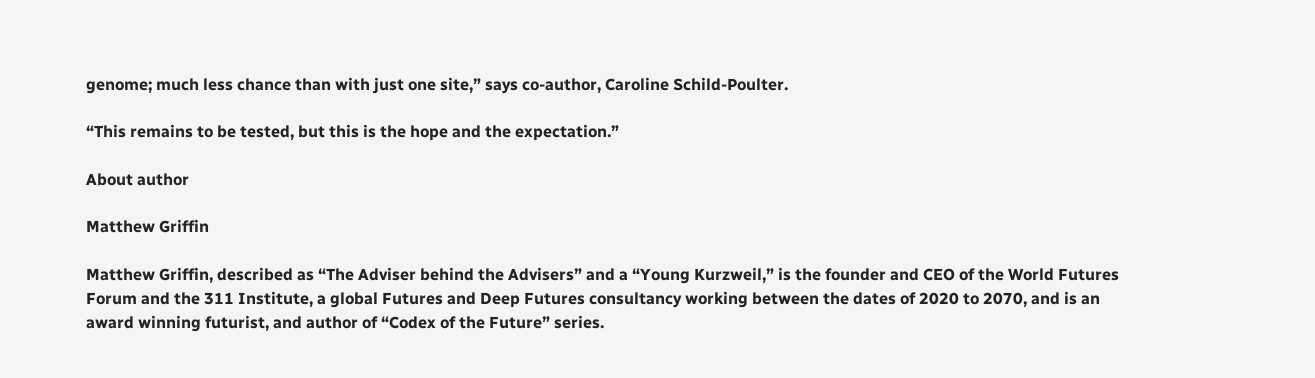genome; much less chance than with just one site,” says co-author, Caroline Schild-Poulter.

“This remains to be tested, but this is the hope and the expectation.”

About author

Matthew Griffin

Matthew Griffin, described as “The Adviser behind the Advisers” and a “Young Kurzweil,” is the founder and CEO of the World Futures Forum and the 311 Institute, a global Futures and Deep Futures consultancy working between the dates of 2020 to 2070, and is an award winning futurist, and author of “Codex of the Future” series.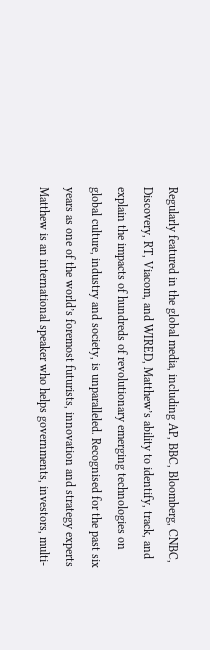Regularly featured in the global media, including AP, BBC, Bloomberg, CNBC, Discovery, RT, Viacom, and WIRED, Matthew’s ability to identify, track, and explain the impacts of hundreds of revolutionary emerging technologies on global culture, industry and society, is unparalleled. Recognised for the past six years as one of the world’s foremost futurists, innovation and strategy experts Matthew is an international speaker who helps governments, investors, multi-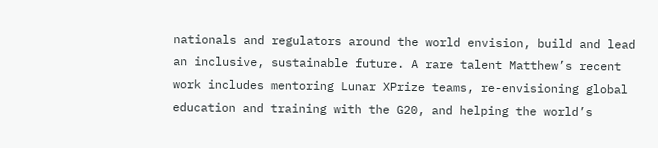nationals and regulators around the world envision, build and lead an inclusive, sustainable future. A rare talent Matthew’s recent work includes mentoring Lunar XPrize teams, re-envisioning global education and training with the G20, and helping the world’s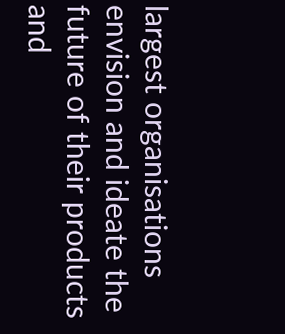largest organisations envision and ideate the future of their products and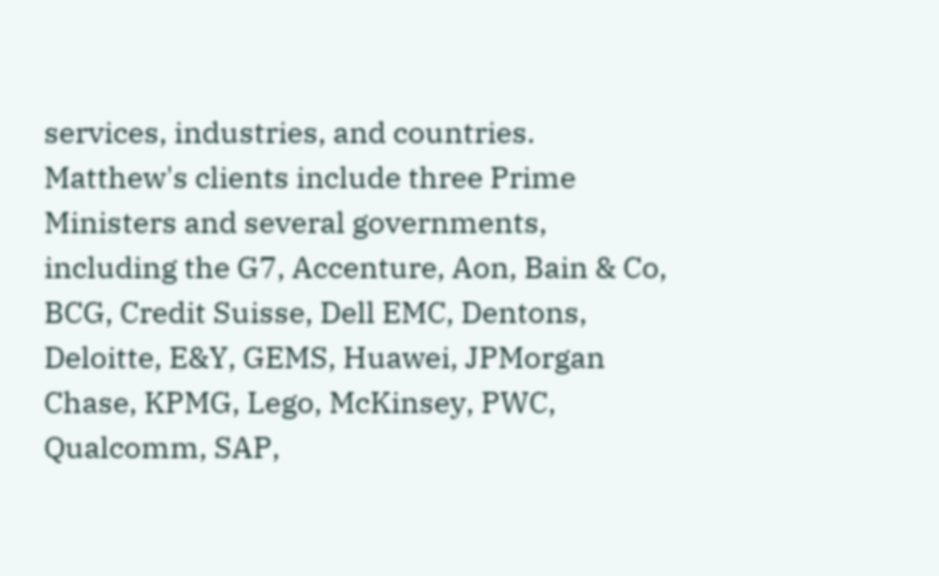services, industries, and countries. Matthew's clients include three Prime Ministers and several governments, including the G7, Accenture, Aon, Bain & Co, BCG, Credit Suisse, Dell EMC, Dentons, Deloitte, E&Y, GEMS, Huawei, JPMorgan Chase, KPMG, Lego, McKinsey, PWC, Qualcomm, SAP,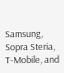Samsung, Sopra Steria, T-Mobile, and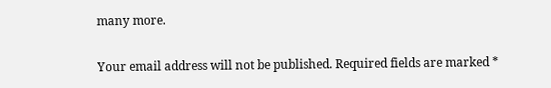many more.

Your email address will not be published. Required fields are marked *